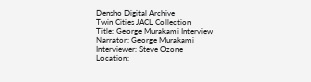Densho Digital Archive
Twin Cities JACL Collection
Title: George Murakami Interview
Narrator: George Murakami
Interviewer: Steve Ozone
Location: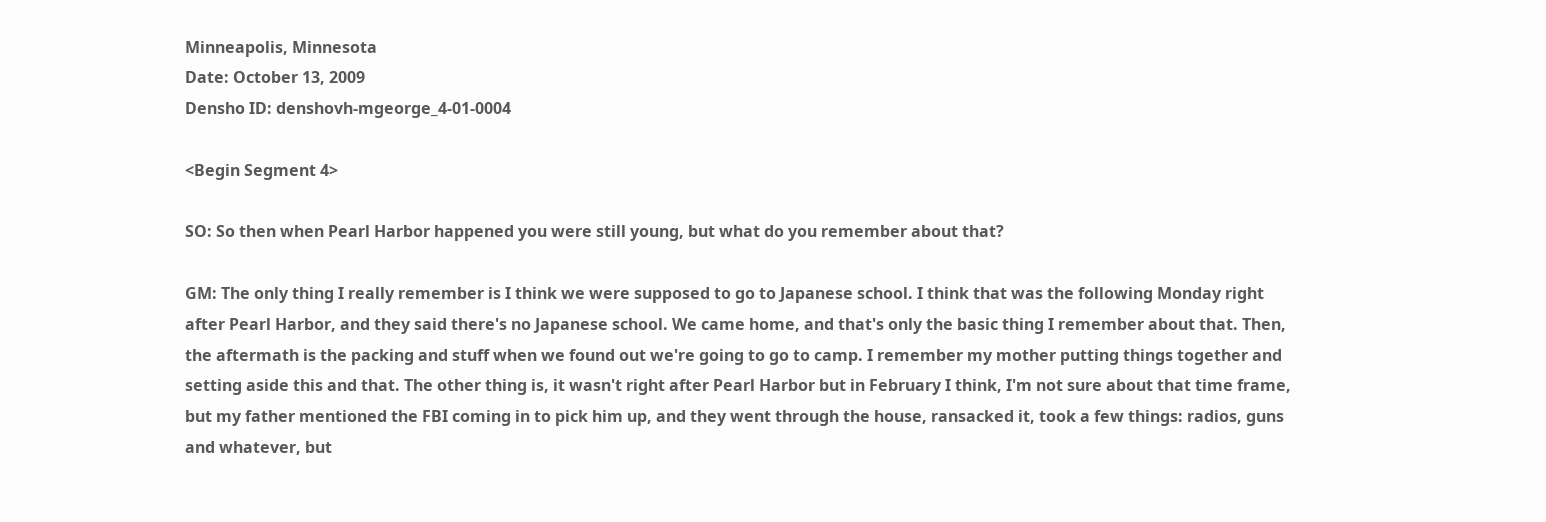Minneapolis, Minnesota
Date: October 13, 2009
Densho ID: denshovh-mgeorge_4-01-0004

<Begin Segment 4>

SO: So then when Pearl Harbor happened you were still young, but what do you remember about that?

GM: The only thing I really remember is I think we were supposed to go to Japanese school. I think that was the following Monday right after Pearl Harbor, and they said there's no Japanese school. We came home, and that's only the basic thing I remember about that. Then, the aftermath is the packing and stuff when we found out we're going to go to camp. I remember my mother putting things together and setting aside this and that. The other thing is, it wasn't right after Pearl Harbor but in February I think, I'm not sure about that time frame, but my father mentioned the FBI coming in to pick him up, and they went through the house, ransacked it, took a few things: radios, guns and whatever, but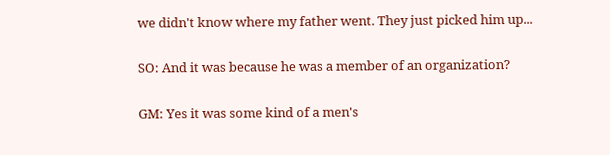we didn't know where my father went. They just picked him up...

SO: And it was because he was a member of an organization?

GM: Yes it was some kind of a men's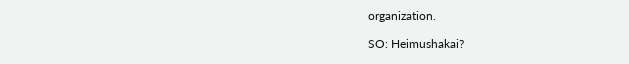organization.

SO: Heimushakai?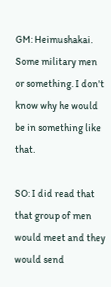GM: Heimushakai. Some military men or something. I don't know why he would be in something like that.

SO: I did read that that group of men would meet and they would send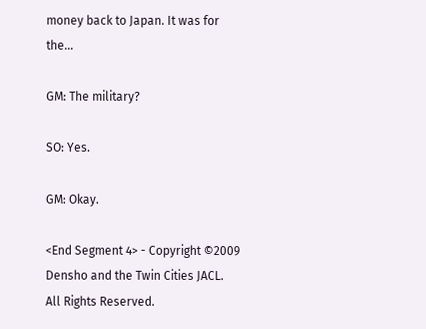money back to Japan. It was for the...

GM: The military?

SO: Yes.

GM: Okay.

<End Segment 4> - Copyright ©2009 Densho and the Twin Cities JACL. All Rights Reserved.